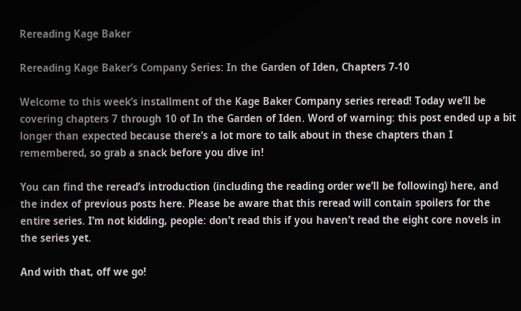Rereading Kage Baker

Rereading Kage Baker’s Company Series: In the Garden of Iden, Chapters 7-10

Welcome to this week’s installment of the Kage Baker Company series reread! Today we’ll be covering chapters 7 through 10 of In the Garden of Iden. Word of warning: this post ended up a bit longer than expected because there’s a lot more to talk about in these chapters than I remembered, so grab a snack before you dive in!

You can find the reread’s introduction (including the reading order we’ll be following) here, and the index of previous posts here. Please be aware that this reread will contain spoilers for the entire series. I’m not kidding, people: don’t read this if you haven’t read the eight core novels in the series yet.

And with that, off we go!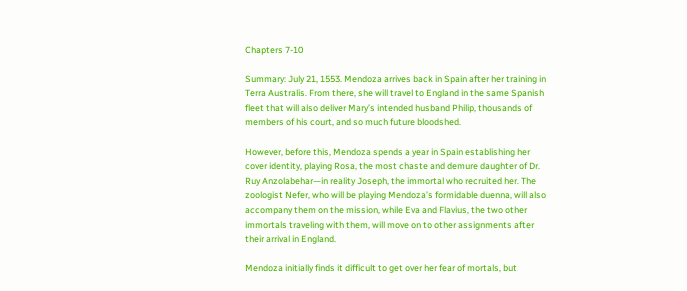Chapters 7-10

Summary: July 21, 1553. Mendoza arrives back in Spain after her training in Terra Australis. From there, she will travel to England in the same Spanish fleet that will also deliver Mary’s intended husband Philip, thousands of members of his court, and so much future bloodshed.

However, before this, Mendoza spends a year in Spain establishing her cover identity, playing Rosa, the most chaste and demure daughter of Dr. Ruy Anzolabehar—in reality Joseph, the immortal who recruited her. The zoologist Nefer, who will be playing Mendoza’s formidable duenna, will also accompany them on the mission, while Eva and Flavius, the two other immortals traveling with them, will move on to other assignments after their arrival in England.

Mendoza initially finds it difficult to get over her fear of mortals, but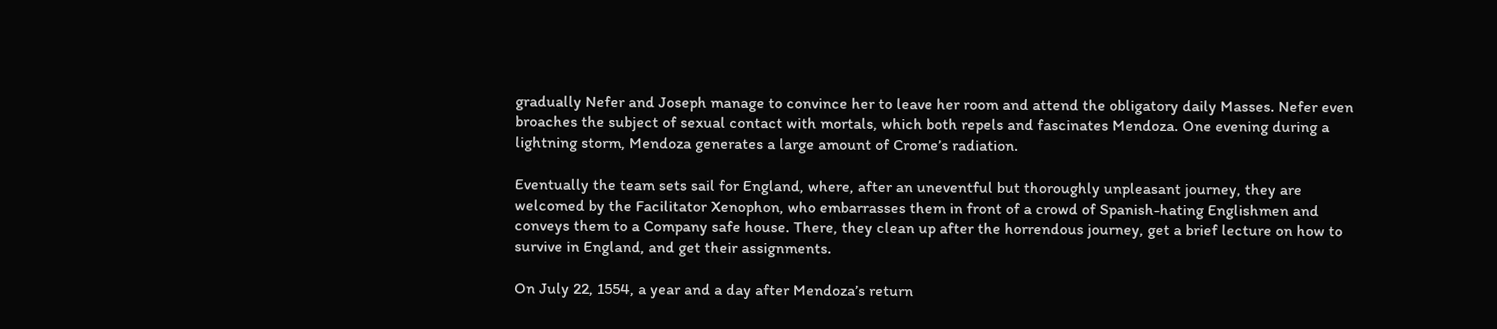gradually Nefer and Joseph manage to convince her to leave her room and attend the obligatory daily Masses. Nefer even broaches the subject of sexual contact with mortals, which both repels and fascinates Mendoza. One evening during a lightning storm, Mendoza generates a large amount of Crome’s radiation.

Eventually the team sets sail for England, where, after an uneventful but thoroughly unpleasant journey, they are welcomed by the Facilitator Xenophon, who embarrasses them in front of a crowd of Spanish-hating Englishmen and conveys them to a Company safe house. There, they clean up after the horrendous journey, get a brief lecture on how to survive in England, and get their assignments.

On July 22, 1554, a year and a day after Mendoza’s return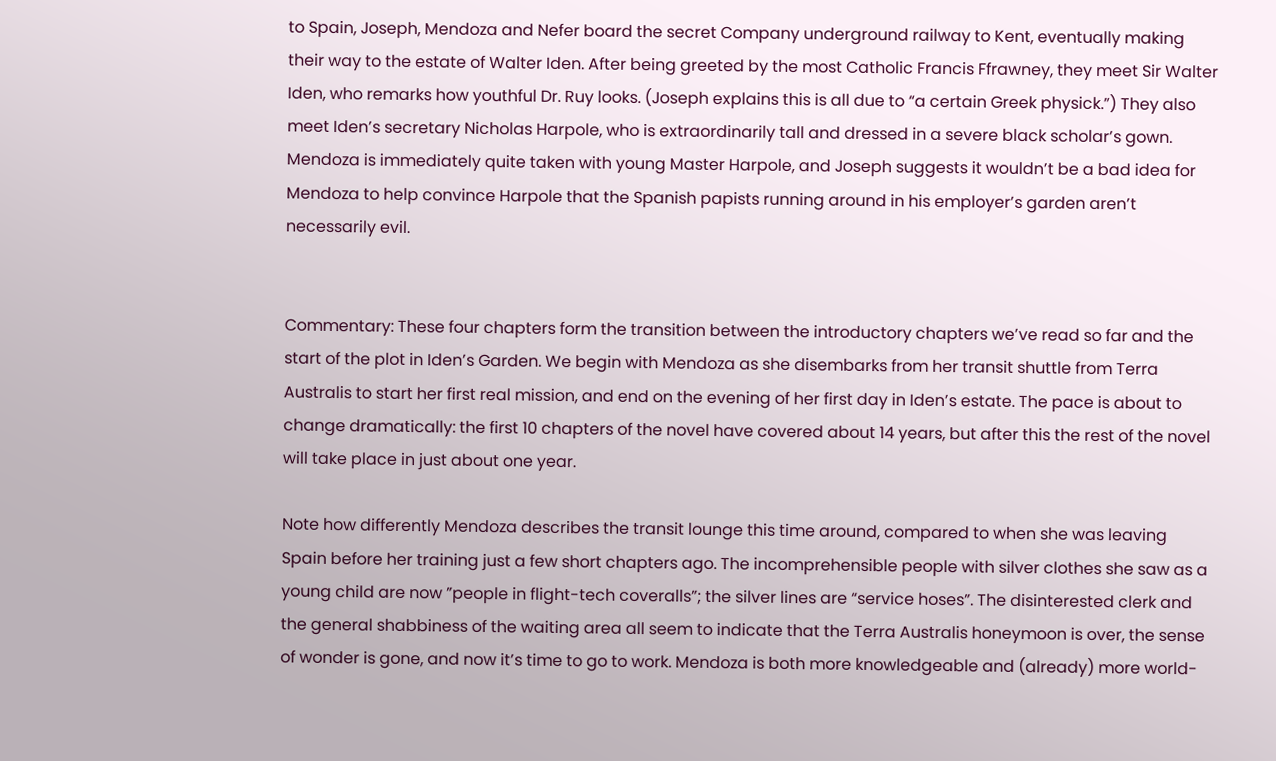to Spain, Joseph, Mendoza and Nefer board the secret Company underground railway to Kent, eventually making their way to the estate of Walter Iden. After being greeted by the most Catholic Francis Ffrawney, they meet Sir Walter Iden, who remarks how youthful Dr. Ruy looks. (Joseph explains this is all due to “a certain Greek physick.”) They also meet Iden’s secretary Nicholas Harpole, who is extraordinarily tall and dressed in a severe black scholar’s gown. Mendoza is immediately quite taken with young Master Harpole, and Joseph suggests it wouldn’t be a bad idea for Mendoza to help convince Harpole that the Spanish papists running around in his employer’s garden aren’t necessarily evil.


Commentary: These four chapters form the transition between the introductory chapters we’ve read so far and the start of the plot in Iden’s Garden. We begin with Mendoza as she disembarks from her transit shuttle from Terra Australis to start her first real mission, and end on the evening of her first day in Iden’s estate. The pace is about to change dramatically: the first 10 chapters of the novel have covered about 14 years, but after this the rest of the novel will take place in just about one year.

Note how differently Mendoza describes the transit lounge this time around, compared to when she was leaving Spain before her training just a few short chapters ago. The incomprehensible people with silver clothes she saw as a young child are now ”people in flight-tech coveralls”; the silver lines are “service hoses”. The disinterested clerk and the general shabbiness of the waiting area all seem to indicate that the Terra Australis honeymoon is over, the sense of wonder is gone, and now it’s time to go to work. Mendoza is both more knowledgeable and (already) more world-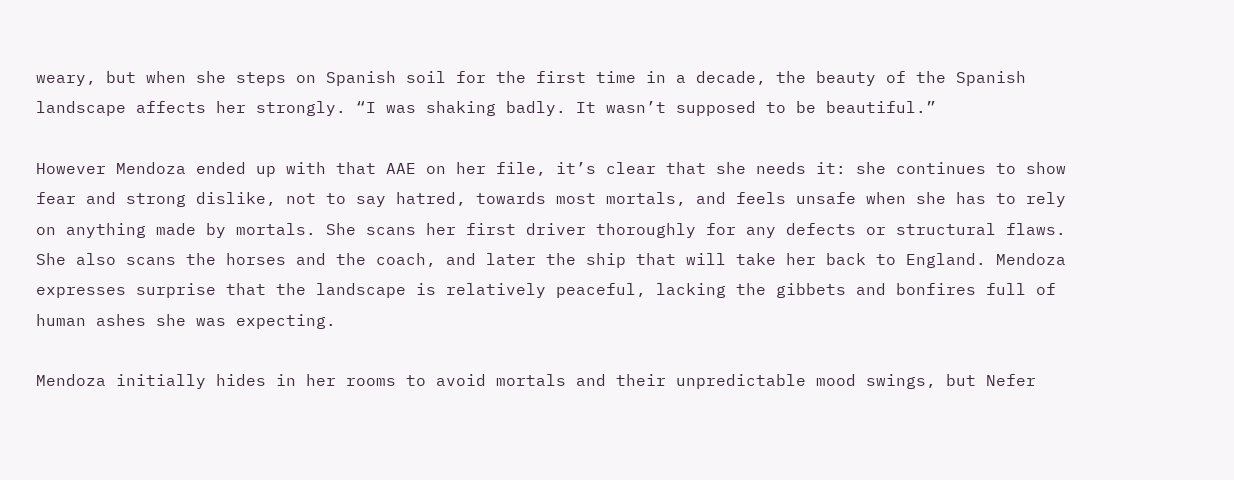weary, but when she steps on Spanish soil for the first time in a decade, the beauty of the Spanish landscape affects her strongly. “I was shaking badly. It wasn’t supposed to be beautiful.”

However Mendoza ended up with that AAE on her file, it’s clear that she needs it: she continues to show fear and strong dislike, not to say hatred, towards most mortals, and feels unsafe when she has to rely on anything made by mortals. She scans her first driver thoroughly for any defects or structural flaws. She also scans the horses and the coach, and later the ship that will take her back to England. Mendoza expresses surprise that the landscape is relatively peaceful, lacking the gibbets and bonfires full of human ashes she was expecting.

Mendoza initially hides in her rooms to avoid mortals and their unpredictable mood swings, but Nefer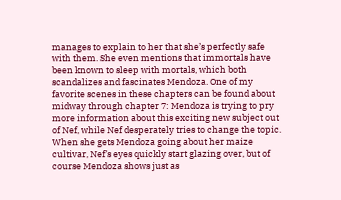manages to explain to her that she’s perfectly safe with them. She even mentions that immortals have been known to sleep with mortals, which both scandalizes and fascinates Mendoza. One of my favorite scenes in these chapters can be found about midway through chapter 7: Mendoza is trying to pry more information about this exciting new subject out of Nef, while Nef desperately tries to change the topic. When she gets Mendoza going about her maize cultivar, Nef’s eyes quickly start glazing over, but of course Mendoza shows just as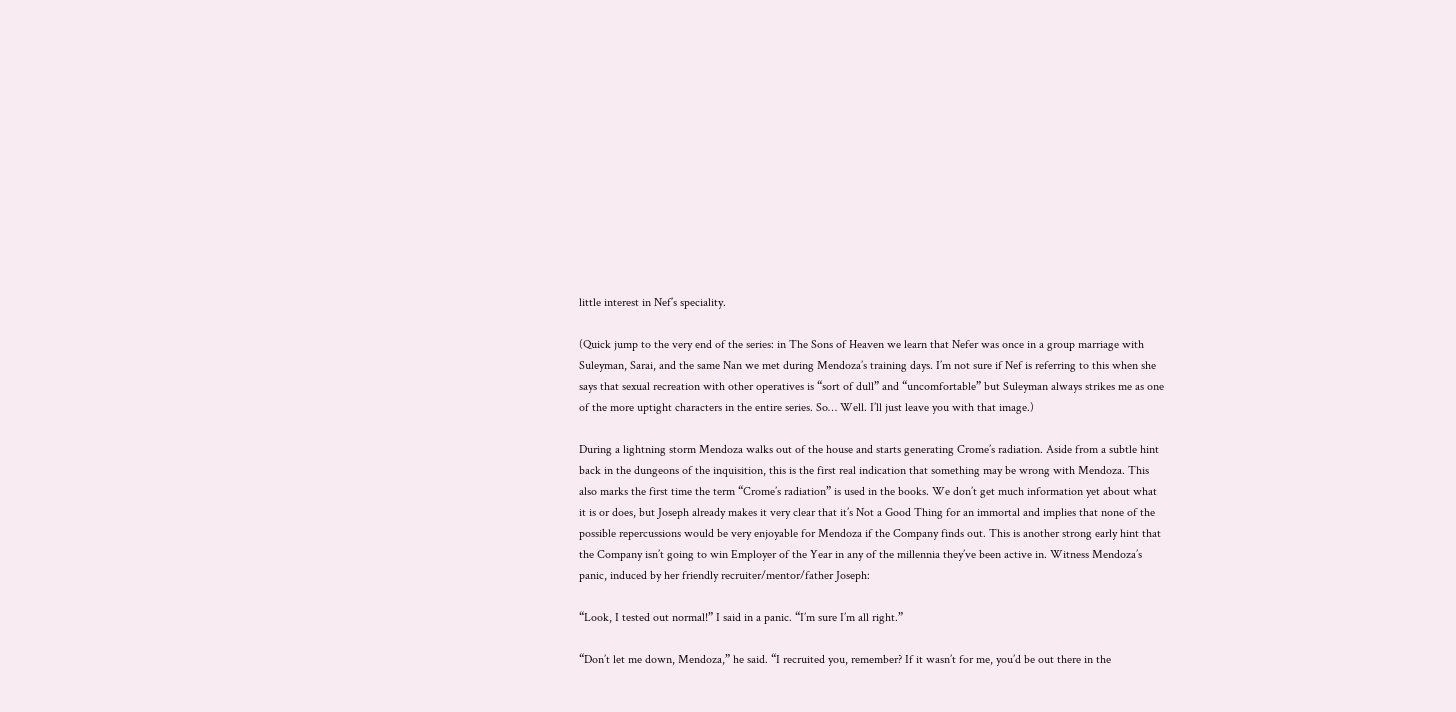little interest in Nef’s speciality.

(Quick jump to the very end of the series: in The Sons of Heaven we learn that Nefer was once in a group marriage with Suleyman, Sarai, and the same Nan we met during Mendoza’s training days. I’m not sure if Nef is referring to this when she says that sexual recreation with other operatives is “sort of dull” and “uncomfortable” but Suleyman always strikes me as one of the more uptight characters in the entire series. So… Well. I’ll just leave you with that image.)

During a lightning storm Mendoza walks out of the house and starts generating Crome’s radiation. Aside from a subtle hint back in the dungeons of the inquisition, this is the first real indication that something may be wrong with Mendoza. This also marks the first time the term “Crome’s radiation” is used in the books. We don’t get much information yet about what it is or does, but Joseph already makes it very clear that it’s Not a Good Thing for an immortal and implies that none of the possible repercussions would be very enjoyable for Mendoza if the Company finds out. This is another strong early hint that the Company isn’t going to win Employer of the Year in any of the millennia they’ve been active in. Witness Mendoza’s panic, induced by her friendly recruiter/mentor/father Joseph:

“Look, I tested out normal!” I said in a panic. “I’m sure I’m all right.”

“Don’t let me down, Mendoza,” he said. “I recruited you, remember? If it wasn’t for me, you’d be out there in the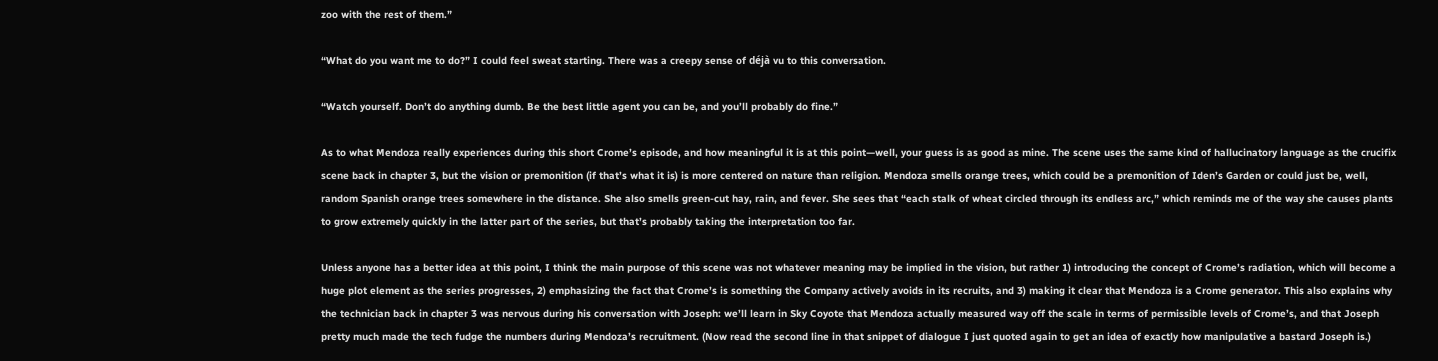zoo with the rest of them.”

“What do you want me to do?” I could feel sweat starting. There was a creepy sense of déjà vu to this conversation.

“Watch yourself. Don’t do anything dumb. Be the best little agent you can be, and you’ll probably do fine.”

As to what Mendoza really experiences during this short Crome’s episode, and how meaningful it is at this point—well, your guess is as good as mine. The scene uses the same kind of hallucinatory language as the crucifix scene back in chapter 3, but the vision or premonition (if that’s what it is) is more centered on nature than religion. Mendoza smells orange trees, which could be a premonition of Iden’s Garden or could just be, well, random Spanish orange trees somewhere in the distance. She also smells green-cut hay, rain, and fever. She sees that “each stalk of wheat circled through its endless arc,” which reminds me of the way she causes plants to grow extremely quickly in the latter part of the series, but that’s probably taking the interpretation too far.

Unless anyone has a better idea at this point, I think the main purpose of this scene was not whatever meaning may be implied in the vision, but rather 1) introducing the concept of Crome’s radiation, which will become a huge plot element as the series progresses, 2) emphasizing the fact that Crome’s is something the Company actively avoids in its recruits, and 3) making it clear that Mendoza is a Crome generator. This also explains why the technician back in chapter 3 was nervous during his conversation with Joseph: we’ll learn in Sky Coyote that Mendoza actually measured way off the scale in terms of permissible levels of Crome’s, and that Joseph pretty much made the tech fudge the numbers during Mendoza’s recruitment. (Now read the second line in that snippet of dialogue I just quoted again to get an idea of exactly how manipulative a bastard Joseph is.)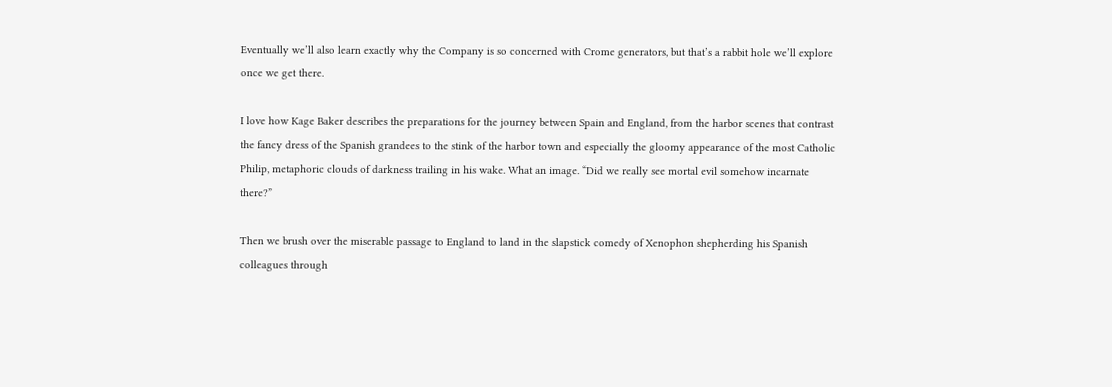Eventually we’ll also learn exactly why the Company is so concerned with Crome generators, but that’s a rabbit hole we’ll explore once we get there.

I love how Kage Baker describes the preparations for the journey between Spain and England, from the harbor scenes that contrast the fancy dress of the Spanish grandees to the stink of the harbor town and especially the gloomy appearance of the most Catholic Philip, metaphoric clouds of darkness trailing in his wake. What an image. “Did we really see mortal evil somehow incarnate there?”

Then we brush over the miserable passage to England to land in the slapstick comedy of Xenophon shepherding his Spanish colleagues through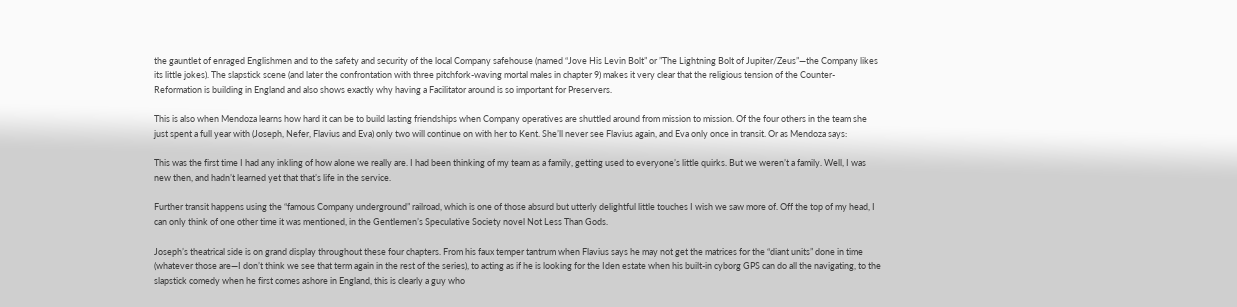the gauntlet of enraged Englishmen and to the safety and security of the local Company safehouse (named “Jove His Levin Bolt” or ”The Lightning Bolt of Jupiter/Zeus”—the Company likes its little jokes). The slapstick scene (and later the confrontation with three pitchfork-waving mortal males in chapter 9) makes it very clear that the religious tension of the Counter-Reformation is building in England and also shows exactly why having a Facilitator around is so important for Preservers.

This is also when Mendoza learns how hard it can be to build lasting friendships when Company operatives are shuttled around from mission to mission. Of the four others in the team she just spent a full year with (Joseph, Nefer, Flavius and Eva) only two will continue on with her to Kent. She’ll never see Flavius again, and Eva only once in transit. Or as Mendoza says:

This was the first time I had any inkling of how alone we really are. I had been thinking of my team as a family, getting used to everyone’s little quirks. But we weren’t a family. Well, I was new then, and hadn’t learned yet that that’s life in the service.

Further transit happens using the “famous Company underground” railroad, which is one of those absurd but utterly delightful little touches I wish we saw more of. Off the top of my head, I can only think of one other time it was mentioned, in the Gentlemen’s Speculative Society novel Not Less Than Gods.

Joseph’s theatrical side is on grand display throughout these four chapters. From his faux temper tantrum when Flavius says he may not get the matrices for the “diant units” done in time (whatever those are—I don’t think we see that term again in the rest of the series), to acting as if he is looking for the Iden estate when his built-in cyborg GPS can do all the navigating, to the slapstick comedy when he first comes ashore in England, this is clearly a guy who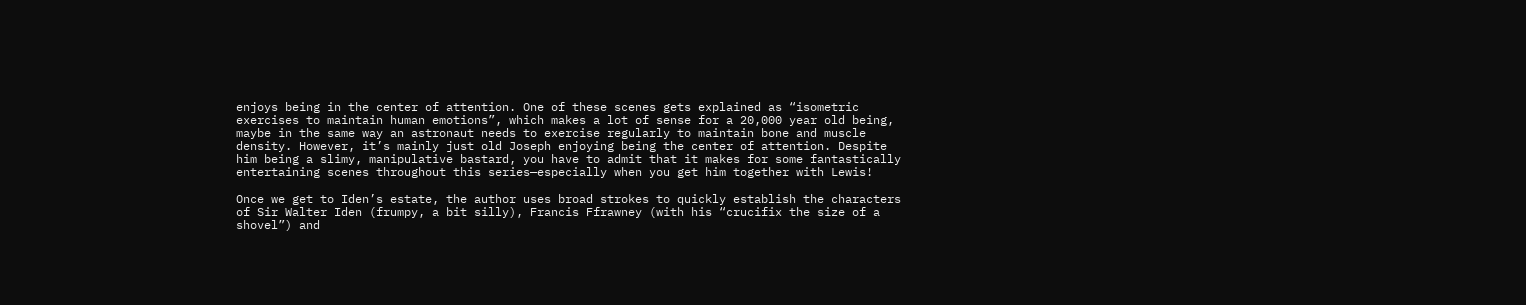enjoys being in the center of attention. One of these scenes gets explained as “isometric exercises to maintain human emotions”, which makes a lot of sense for a 20,000 year old being, maybe in the same way an astronaut needs to exercise regularly to maintain bone and muscle density. However, it’s mainly just old Joseph enjoying being the center of attention. Despite him being a slimy, manipulative bastard, you have to admit that it makes for some fantastically entertaining scenes throughout this series—especially when you get him together with Lewis!

Once we get to Iden’s estate, the author uses broad strokes to quickly establish the characters of Sir Walter Iden (frumpy, a bit silly), Francis Ffrawney (with his “crucifix the size of a shovel”) and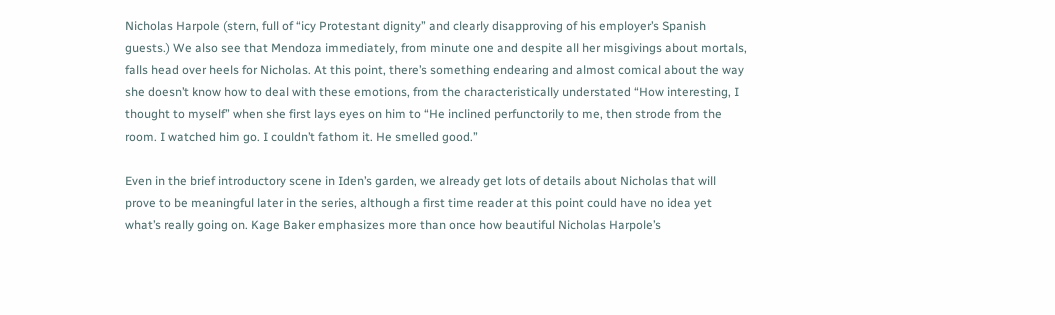Nicholas Harpole (stern, full of “icy Protestant dignity” and clearly disapproving of his employer’s Spanish guests.) We also see that Mendoza immediately, from minute one and despite all her misgivings about mortals, falls head over heels for Nicholas. At this point, there’s something endearing and almost comical about the way she doesn’t know how to deal with these emotions, from the characteristically understated “How interesting, I thought to myself” when she first lays eyes on him to “He inclined perfunctorily to me, then strode from the room. I watched him go. I couldn’t fathom it. He smelled good.”

Even in the brief introductory scene in Iden’s garden, we already get lots of details about Nicholas that will prove to be meaningful later in the series, although a first time reader at this point could have no idea yet what’s really going on. Kage Baker emphasizes more than once how beautiful Nicholas Harpole’s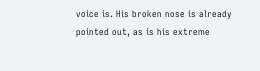voice is. His broken nose is already pointed out, as is his extreme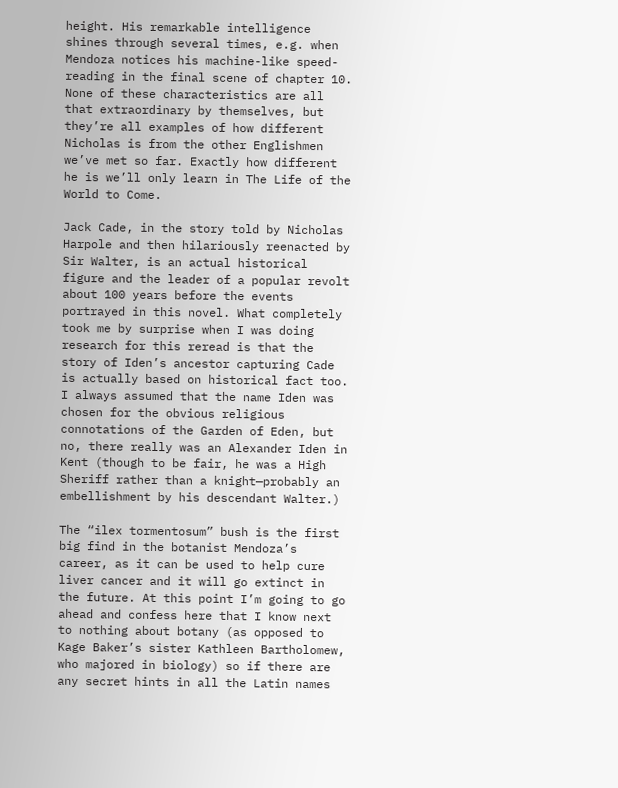height. His remarkable intelligence shines through several times, e.g. when Mendoza notices his machine-like speed-reading in the final scene of chapter 10. None of these characteristics are all that extraordinary by themselves, but they’re all examples of how different Nicholas is from the other Englishmen we’ve met so far. Exactly how different he is we’ll only learn in The Life of the World to Come.

Jack Cade, in the story told by Nicholas Harpole and then hilariously reenacted by Sir Walter, is an actual historical figure and the leader of a popular revolt about 100 years before the events portrayed in this novel. What completely took me by surprise when I was doing research for this reread is that the story of Iden’s ancestor capturing Cade is actually based on historical fact too. I always assumed that the name Iden was chosen for the obvious religious connotations of the Garden of Eden, but no, there really was an Alexander Iden in Kent (though to be fair, he was a High Sheriff rather than a knight—probably an embellishment by his descendant Walter.)

The “ilex tormentosum” bush is the first big find in the botanist Mendoza’s career, as it can be used to help cure liver cancer and it will go extinct in the future. At this point I’m going to go ahead and confess here that I know next to nothing about botany (as opposed to Kage Baker’s sister Kathleen Bartholomew, who majored in biology) so if there are any secret hints in all the Latin names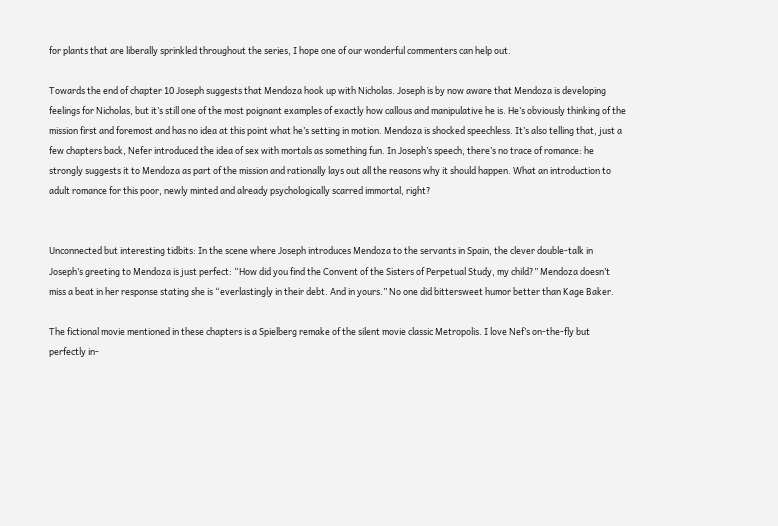for plants that are liberally sprinkled throughout the series, I hope one of our wonderful commenters can help out.

Towards the end of chapter 10 Joseph suggests that Mendoza hook up with Nicholas. Joseph is by now aware that Mendoza is developing feelings for Nicholas, but it’s still one of the most poignant examples of exactly how callous and manipulative he is. He’s obviously thinking of the mission first and foremost and has no idea at this point what he’s setting in motion. Mendoza is shocked speechless. It’s also telling that, just a few chapters back, Nefer introduced the idea of sex with mortals as something fun. In Joseph’s speech, there’s no trace of romance: he strongly suggests it to Mendoza as part of the mission and rationally lays out all the reasons why it should happen. What an introduction to adult romance for this poor, newly minted and already psychologically scarred immortal, right?


Unconnected but interesting tidbits: In the scene where Joseph introduces Mendoza to the servants in Spain, the clever double-talk in Joseph’s greeting to Mendoza is just perfect: “How did you find the Convent of the Sisters of Perpetual Study, my child?” Mendoza doesn’t miss a beat in her response stating she is “everlastingly in their debt. And in yours.” No one did bittersweet humor better than Kage Baker.

The fictional movie mentioned in these chapters is a Spielberg remake of the silent movie classic Metropolis. I love Nef’s on-the-fly but perfectly in-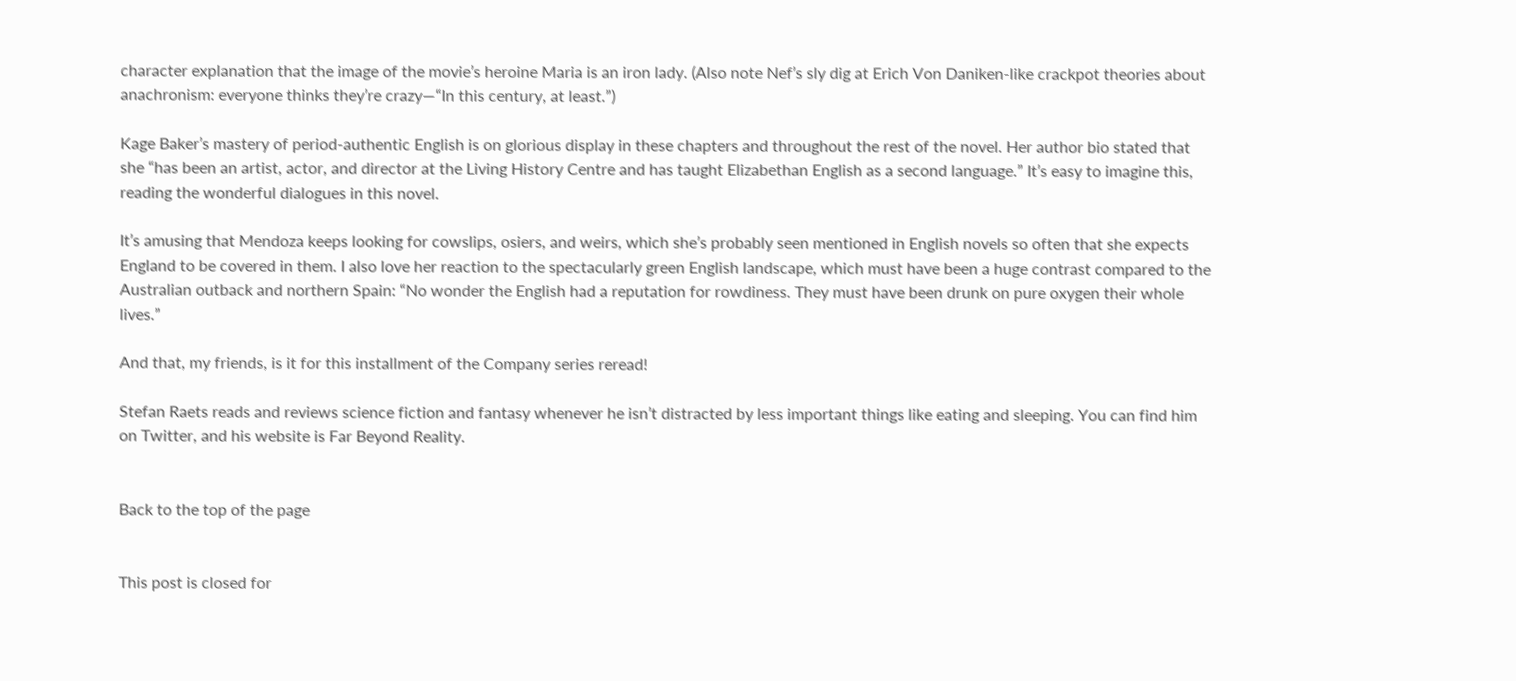character explanation that the image of the movie’s heroine Maria is an iron lady. (Also note Nef’s sly dig at Erich Von Daniken-like crackpot theories about anachronism: everyone thinks they’re crazy—“In this century, at least.”)

Kage Baker’s mastery of period-authentic English is on glorious display in these chapters and throughout the rest of the novel. Her author bio stated that she “has been an artist, actor, and director at the Living History Centre and has taught Elizabethan English as a second language.” It’s easy to imagine this, reading the wonderful dialogues in this novel.

It’s amusing that Mendoza keeps looking for cowslips, osiers, and weirs, which she’s probably seen mentioned in English novels so often that she expects England to be covered in them. I also love her reaction to the spectacularly green English landscape, which must have been a huge contrast compared to the Australian outback and northern Spain: “No wonder the English had a reputation for rowdiness. They must have been drunk on pure oxygen their whole lives.”

And that, my friends, is it for this installment of the Company series reread!

Stefan Raets reads and reviews science fiction and fantasy whenever he isn’t distracted by less important things like eating and sleeping. You can find him on Twitter, and his website is Far Beyond Reality.


Back to the top of the page


This post is closed for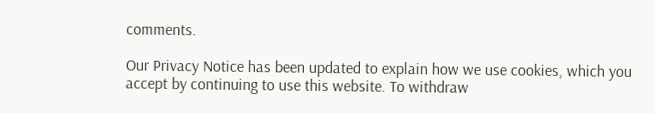comments.

Our Privacy Notice has been updated to explain how we use cookies, which you accept by continuing to use this website. To withdraw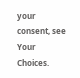your consent, see Your Choices.